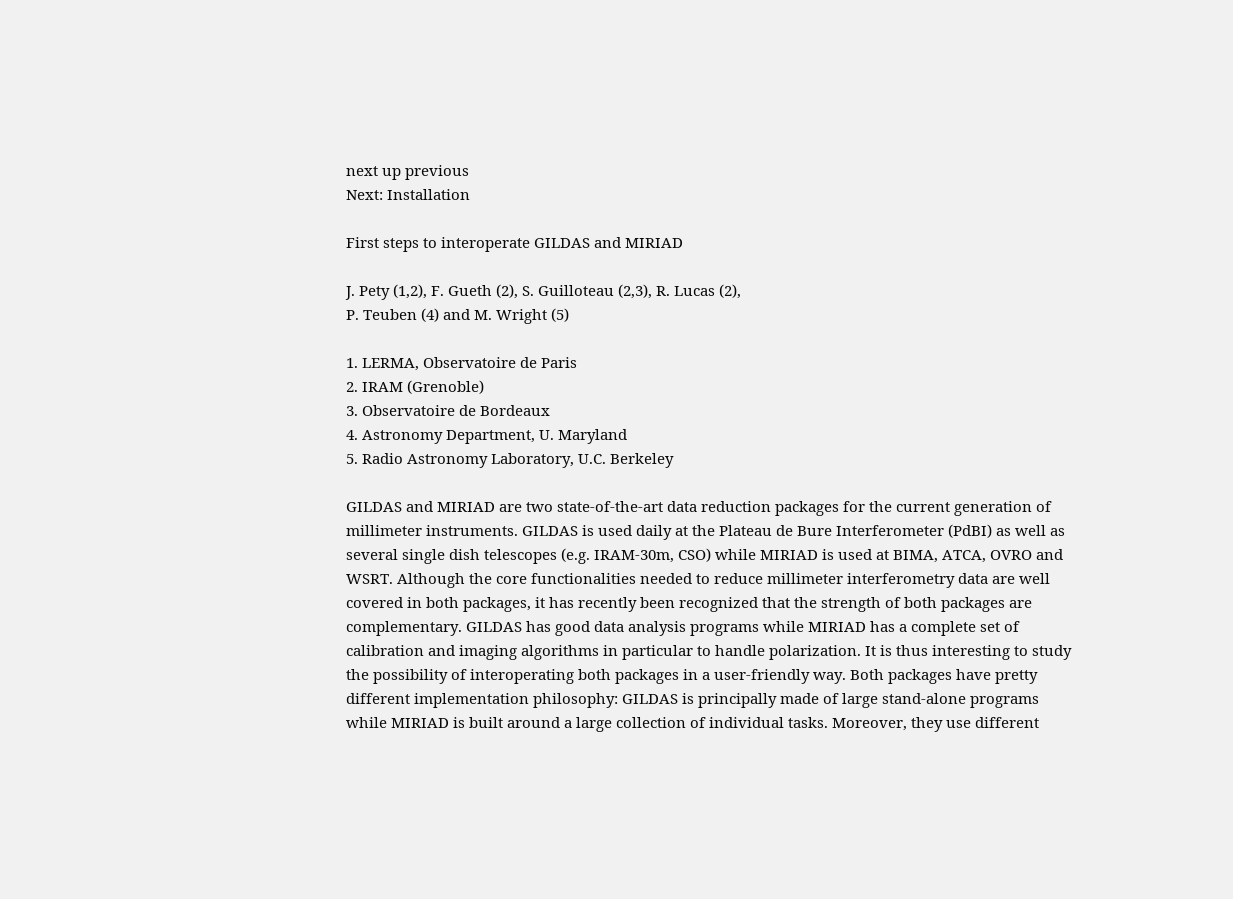next up previous
Next: Installation

First steps to interoperate GILDAS and MIRIAD

J. Pety (1,2), F. Gueth (2), S. Guilloteau (2,3), R. Lucas (2),
P. Teuben (4) and M. Wright (5)

1. LERMA, Observatoire de Paris
2. IRAM (Grenoble)
3. Observatoire de Bordeaux
4. Astronomy Department, U. Maryland
5. Radio Astronomy Laboratory, U.C. Berkeley

GILDAS and MIRIAD are two state-of-the-art data reduction packages for the current generation of millimeter instruments. GILDAS is used daily at the Plateau de Bure Interferometer (PdBI) as well as several single dish telescopes (e.g. IRAM-30m, CSO) while MIRIAD is used at BIMA, ATCA, OVRO and WSRT. Although the core functionalities needed to reduce millimeter interferometry data are well covered in both packages, it has recently been recognized that the strength of both packages are complementary. GILDAS has good data analysis programs while MIRIAD has a complete set of calibration and imaging algorithms in particular to handle polarization. It is thus interesting to study the possibility of interoperating both packages in a user-friendly way. Both packages have pretty different implementation philosophy: GILDAS is principally made of large stand-alone programs while MIRIAD is built around a large collection of individual tasks. Moreover, they use different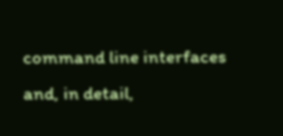command line interfaces and, in detail,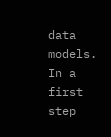data models. In a first step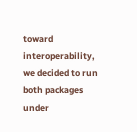toward interoperability, we decided to run both packages under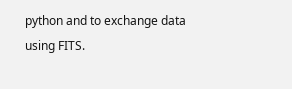python and to exchange data using FITS.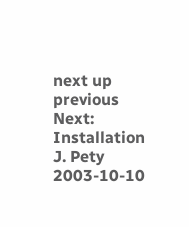next up previous
Next: Installation
J. Pety 2003-10-10